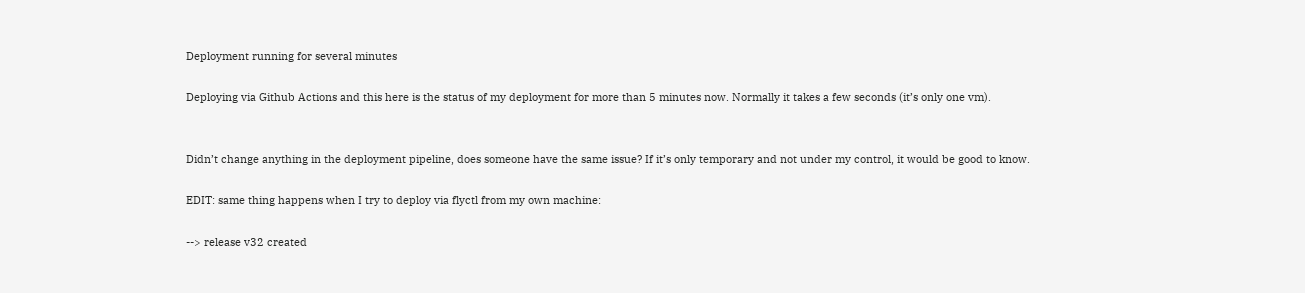Deployment running for several minutes

Deploying via Github Actions and this here is the status of my deployment for more than 5 minutes now. Normally it takes a few seconds (it’s only one vm).


Didn’t change anything in the deployment pipeline, does someone have the same issue? If it’s only temporary and not under my control, it would be good to know.

EDIT: same thing happens when I try to deploy via flyctl from my own machine:

--> release v32 created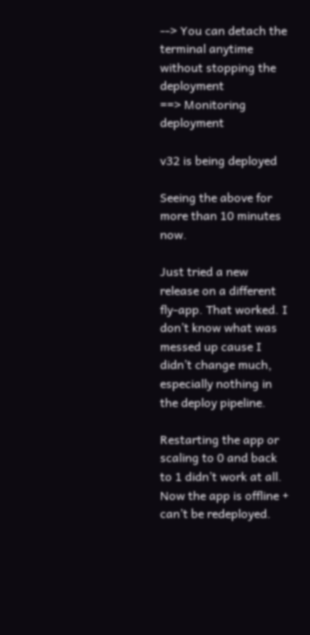--> You can detach the terminal anytime without stopping the deployment
==> Monitoring deployment

v32 is being deployed

Seeing the above for more than 10 minutes now.

Just tried a new release on a different fly-app. That worked. I don’t know what was messed up cause I didn’t change much, especially nothing in the deploy pipeline.

Restarting the app or scaling to 0 and back to 1 didn’t work at all. Now the app is offline + can’t be redeployed.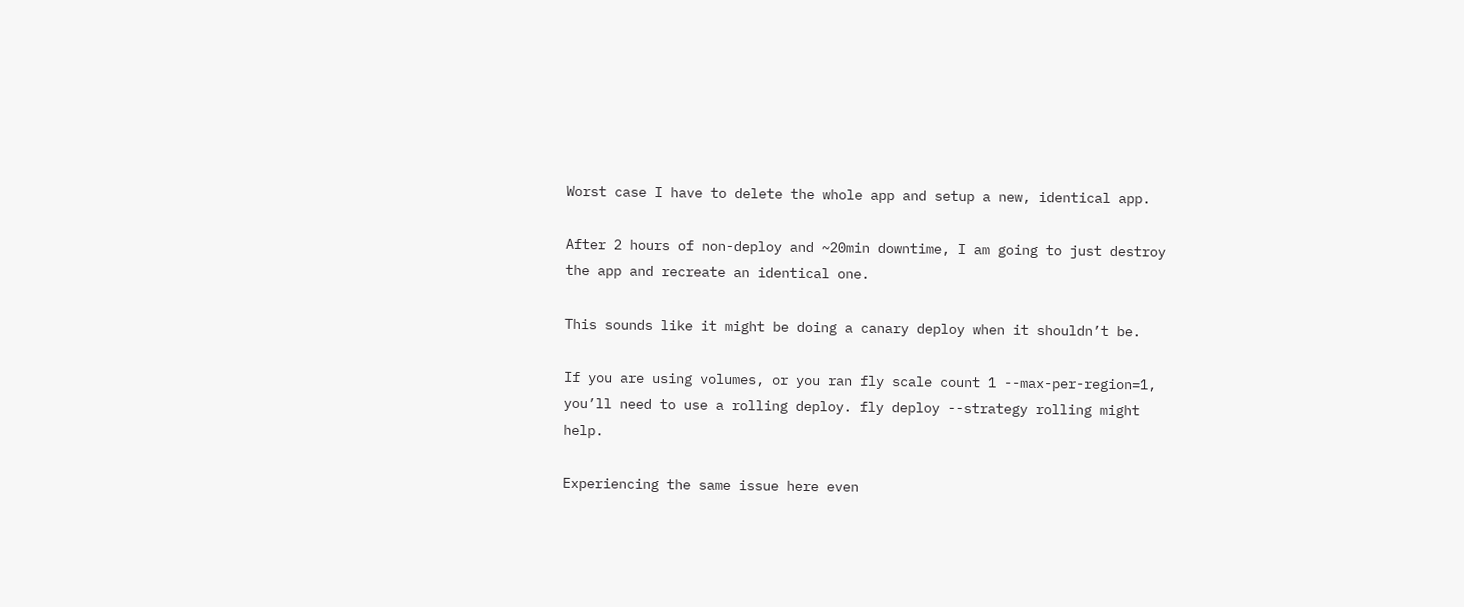Worst case I have to delete the whole app and setup a new, identical app.

After 2 hours of non-deploy and ~20min downtime, I am going to just destroy the app and recreate an identical one.

This sounds like it might be doing a canary deploy when it shouldn’t be.

If you are using volumes, or you ran fly scale count 1 --max-per-region=1, you’ll need to use a rolling deploy. fly deploy --strategy rolling might help.

Experiencing the same issue here even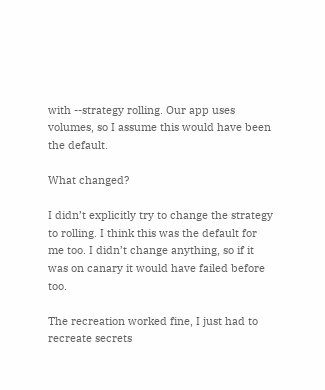with --strategy rolling. Our app uses volumes, so I assume this would have been the default.

What changed?

I didn’t explicitly try to change the strategy to rolling. I think this was the default for me too. I didn’t change anything, so if it was on canary it would have failed before too.

The recreation worked fine, I just had to recreate secrets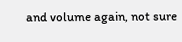and volume again, not sure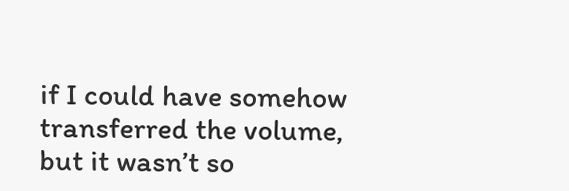if I could have somehow transferred the volume, but it wasn’t so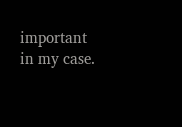important in my case.